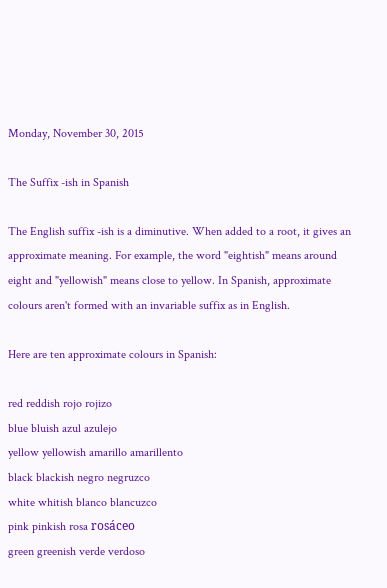Monday, November 30, 2015

The Suffix -ish in Spanish

The English suffix -ish is a diminutive. When added to a root, it gives an approximate meaning. For example, the word "eightish" means around eight and "yellowish" means close to yellow. In Spanish, approximate colours aren't formed with an invariable suffix as in English.

Here are ten approximate colours in Spanish:

red reddish rojo rojizo
blue bluish azul azulejo
yellow yellowish amarillo amarillento
black blackish negro negruzco
white whitish blanco blancuzco
pink pinkish rosa rosáceo
green greenish verde verdoso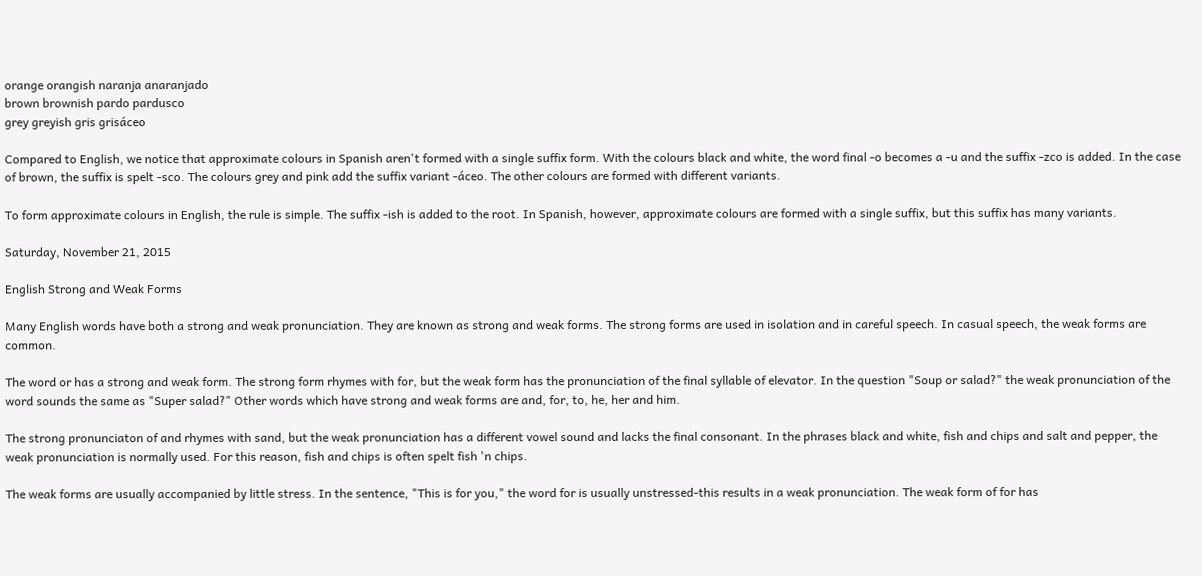orange orangish naranja anaranjado
brown brownish pardo pardusco
grey greyish gris grisáceo

Compared to English, we notice that approximate colours in Spanish aren't formed with a single suffix form. With the colours black and white, the word final -o becomes a -u and the suffix -zco is added. In the case of brown, the suffix is spelt -sco. The colours grey and pink add the suffix variant -áceo. The other colours are formed with different variants.

To form approximate colours in English, the rule is simple. The suffix -ish is added to the root. In Spanish, however, approximate colours are formed with a single suffix, but this suffix has many variants.

Saturday, November 21, 2015

English Strong and Weak Forms

Many English words have both a strong and weak pronunciation. They are known as strong and weak forms. The strong forms are used in isolation and in careful speech. In casual speech, the weak forms are common.

The word or has a strong and weak form. The strong form rhymes with for, but the weak form has the pronunciation of the final syllable of elevator. In the question "Soup or salad?" the weak pronunciation of the word sounds the same as "Super salad?" Other words which have strong and weak forms are and, for, to, he, her and him.

The strong pronunciaton of and rhymes with sand, but the weak pronunciation has a different vowel sound and lacks the final consonant. In the phrases black and white, fish and chips and salt and pepper, the weak pronunciation is normally used. For this reason, fish and chips is often spelt fish 'n chips.

The weak forms are usually accompanied by little stress. In the sentence, "This is for you," the word for is usually unstressed-this results in a weak pronunciation. The weak form of for has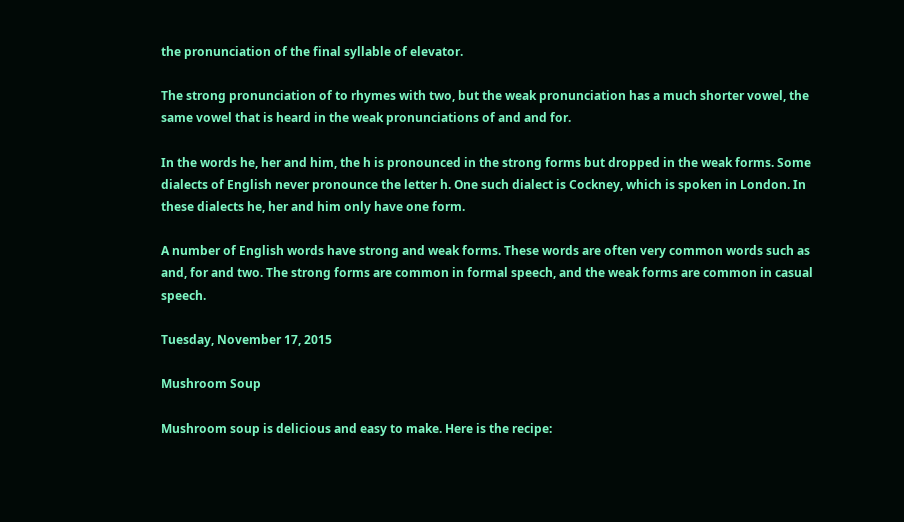the pronunciation of the final syllable of elevator.

The strong pronunciation of to rhymes with two, but the weak pronunciation has a much shorter vowel, the same vowel that is heard in the weak pronunciations of and and for.

In the words he, her and him, the h is pronounced in the strong forms but dropped in the weak forms. Some dialects of English never pronounce the letter h. One such dialect is Cockney, which is spoken in London. In these dialects he, her and him only have one form.

A number of English words have strong and weak forms. These words are often very common words such as and, for and two. The strong forms are common in formal speech, and the weak forms are common in casual speech.

Tuesday, November 17, 2015

Mushroom Soup

Mushroom soup is delicious and easy to make. Here is the recipe: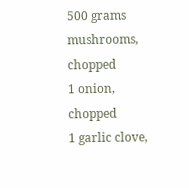500 grams mushrooms, chopped
1 onion, chopped
1 garlic clove,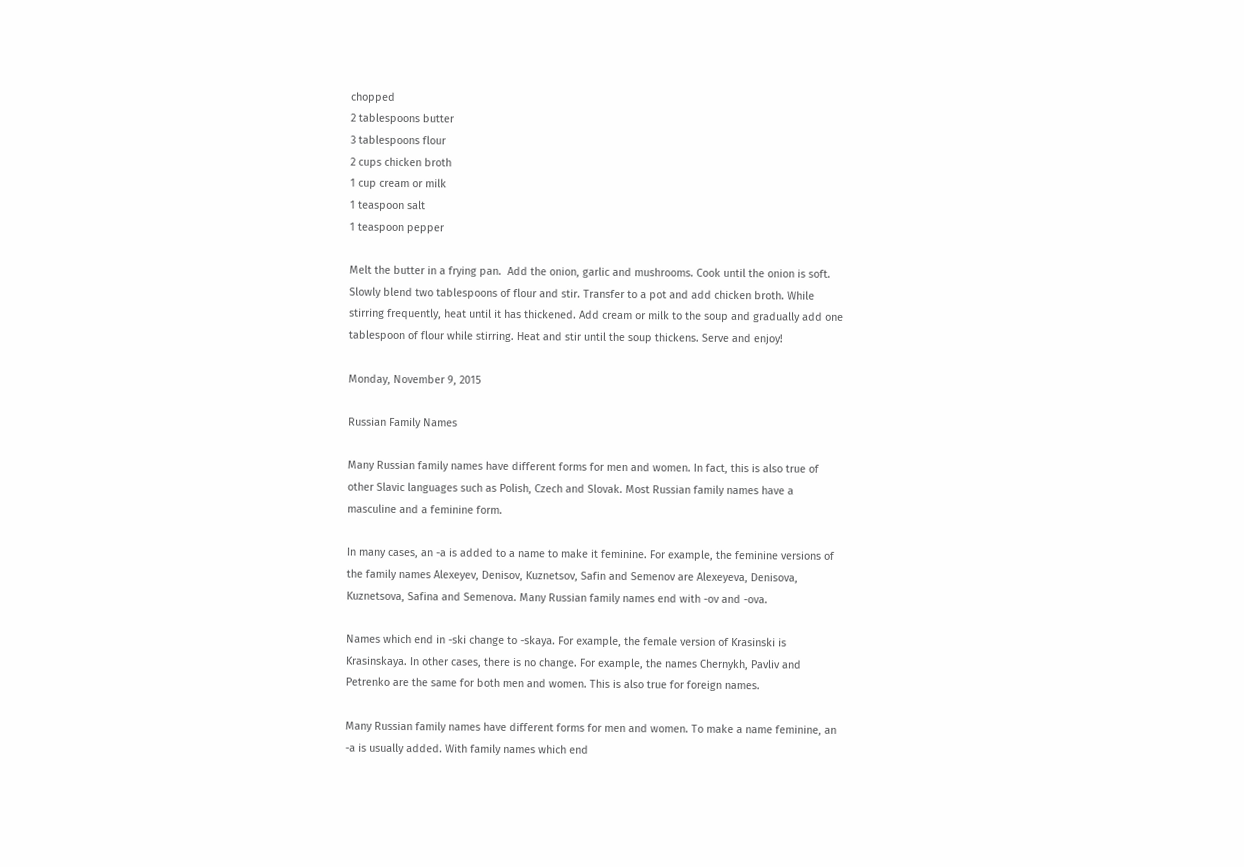chopped
2 tablespoons butter
3 tablespoons flour
2 cups chicken broth
1 cup cream or milk
1 teaspoon salt
1 teaspoon pepper

Melt the butter in a frying pan.  Add the onion, garlic and mushrooms. Cook until the onion is soft. Slowly blend two tablespoons of flour and stir. Transfer to a pot and add chicken broth. While stirring frequently, heat until it has thickened. Add cream or milk to the soup and gradually add one tablespoon of flour while stirring. Heat and stir until the soup thickens. Serve and enjoy!

Monday, November 9, 2015

Russian Family Names

Many Russian family names have different forms for men and women. In fact, this is also true of other Slavic languages such as Polish, Czech and Slovak. Most Russian family names have a masculine and a feminine form.

In many cases, an -a is added to a name to make it feminine. For example, the feminine versions of the family names Alexeyev, Denisov, Kuznetsov, Safin and Semenov are Alexeyeva, Denisova, Kuznetsova, Safina and Semenova. Many Russian family names end with -ov and -ova.

Names which end in -ski change to -skaya. For example, the female version of Krasinski is Krasinskaya. In other cases, there is no change. For example, the names Chernykh, Pavliv and Petrenko are the same for both men and women. This is also true for foreign names.

Many Russian family names have different forms for men and women. To make a name feminine, an -a is usually added. With family names which end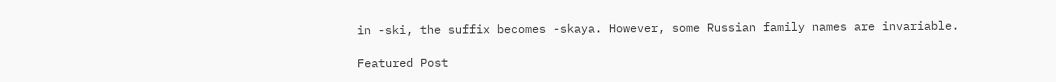in -ski, the suffix becomes -skaya. However, some Russian family names are invariable.

Featured Post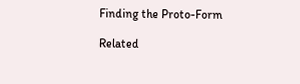Finding the Proto-Form

Related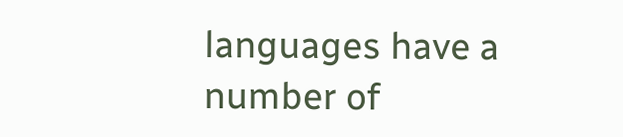languages have a number of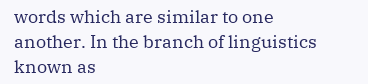words which are similar to one another. In the branch of linguistics known as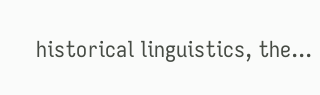historical linguistics, the...